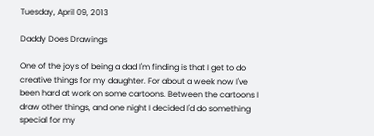Tuesday, April 09, 2013

Daddy Does Drawings

One of the joys of being a dad I'm finding is that I get to do creative things for my daughter. For about a week now I've been hard at work on some cartoons. Between the cartoons I draw other things, and one night I decided I'd do something special for my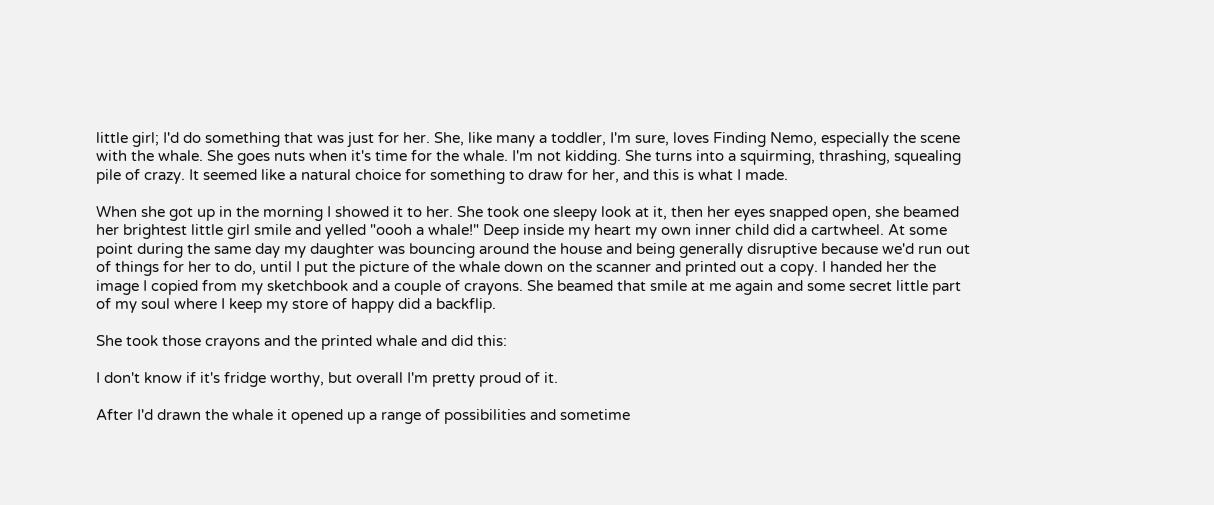little girl; I'd do something that was just for her. She, like many a toddler, I'm sure, loves Finding Nemo, especially the scene with the whale. She goes nuts when it's time for the whale. I'm not kidding. She turns into a squirming, thrashing, squealing pile of crazy. It seemed like a natural choice for something to draw for her, and this is what I made.

When she got up in the morning I showed it to her. She took one sleepy look at it, then her eyes snapped open, she beamed her brightest little girl smile and yelled "oooh a whale!" Deep inside my heart my own inner child did a cartwheel. At some point during the same day my daughter was bouncing around the house and being generally disruptive because we'd run out of things for her to do, until I put the picture of the whale down on the scanner and printed out a copy. I handed her the image I copied from my sketchbook and a couple of crayons. She beamed that smile at me again and some secret little part of my soul where I keep my store of happy did a backflip.

She took those crayons and the printed whale and did this:

I don't know if it's fridge worthy, but overall I'm pretty proud of it.

After I'd drawn the whale it opened up a range of possibilities and sometime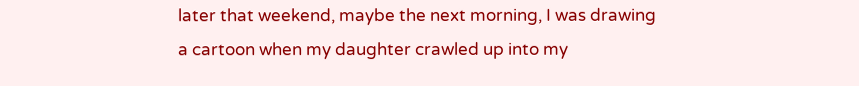later that weekend, maybe the next morning, I was drawing a cartoon when my daughter crawled up into my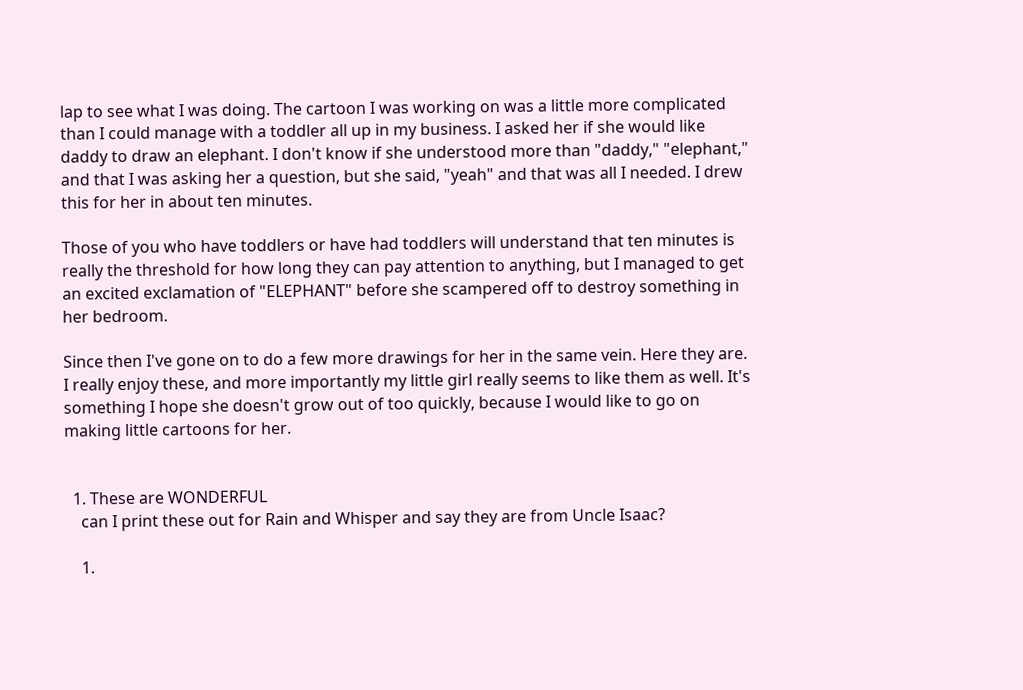lap to see what I was doing. The cartoon I was working on was a little more complicated than I could manage with a toddler all up in my business. I asked her if she would like daddy to draw an elephant. I don't know if she understood more than "daddy," "elephant," and that I was asking her a question, but she said, "yeah" and that was all I needed. I drew this for her in about ten minutes.

Those of you who have toddlers or have had toddlers will understand that ten minutes is really the threshold for how long they can pay attention to anything, but I managed to get an excited exclamation of "ELEPHANT" before she scampered off to destroy something in her bedroom.

Since then I've gone on to do a few more drawings for her in the same vein. Here they are.
I really enjoy these, and more importantly my little girl really seems to like them as well. It's something I hope she doesn't grow out of too quickly, because I would like to go on making little cartoons for her.


  1. These are WONDERFUL
    can I print these out for Rain and Whisper and say they are from Uncle Isaac?

    1.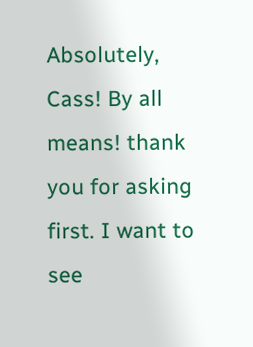Absolutely, Cass! By all means! thank you for asking first. I want to see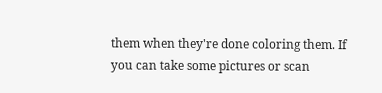them when they're done coloring them. If you can take some pictures or scan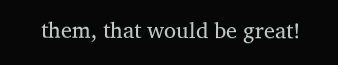them, that would be great!